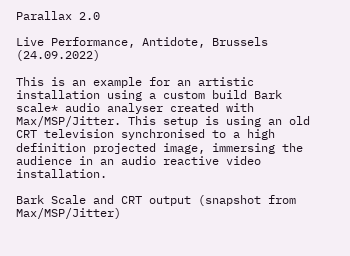Parallax 2.0

Live Performance, Antidote, Brussels (24.09.2022)

This is an example for an artistic installation using a custom build Bark scale* audio analyser created with Max/MSP/Jitter. This setup is using an old CRT television synchronised to a high definition projected image, immersing the audience in an audio reactive video installation.

Bark Scale and CRT output (snapshot from Max/MSP/Jitter)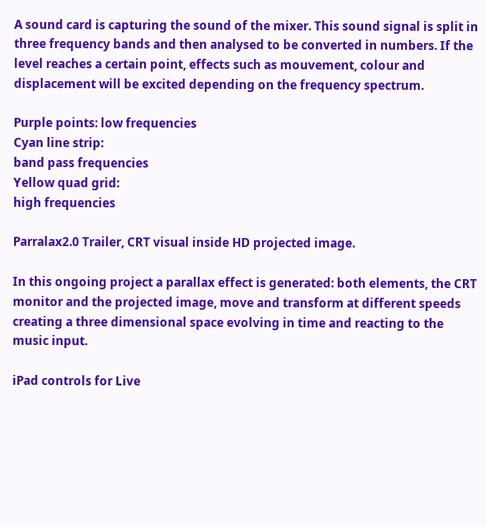A sound card is capturing the sound of the mixer. This sound signal is split in three frequency bands and then analysed to be converted in numbers. If the level reaches a certain point, effects such as mouvement, colour and displacement will be excited depending on the frequency spectrum.

Purple points: low frequencies
Cyan line strip:
band pass frequencies
Yellow quad grid:
high frequencies

Parralax2.0 Trailer, CRT visual inside HD projected image.

In this ongoing project a parallax effect is generated: both elements, the CRT monitor and the projected image, move and transform at different speeds creating a three dimensional space evolving in time and reacting to the music input.

iPad controls for Live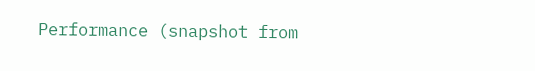Performance (snapshot from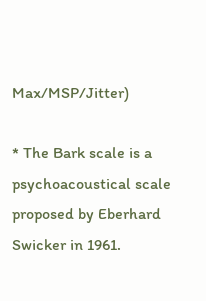Max/MSP/Jitter)

* The Bark scale is a psychoacoustical scale proposed by Eberhard Swicker in 1961.